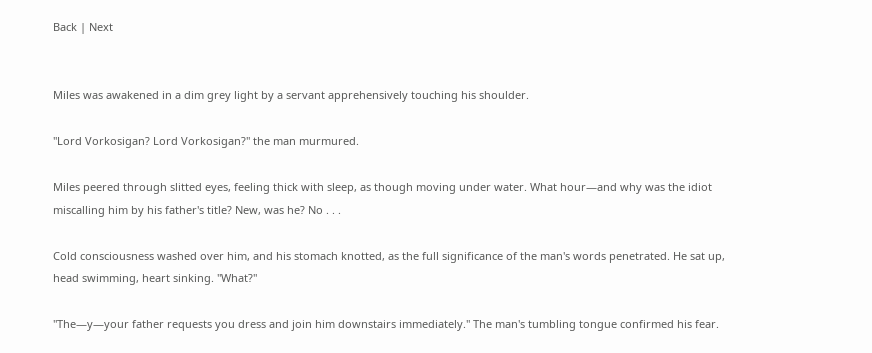Back | Next


Miles was awakened in a dim grey light by a servant apprehensively touching his shoulder.

"Lord Vorkosigan? Lord Vorkosigan?" the man murmured.

Miles peered through slitted eyes, feeling thick with sleep, as though moving under water. What hour—and why was the idiot miscalling him by his father's title? New, was he? No . . .

Cold consciousness washed over him, and his stomach knotted, as the full significance of the man's words penetrated. He sat up, head swimming, heart sinking. "What?"

"The—y—your father requests you dress and join him downstairs immediately." The man's tumbling tongue confirmed his fear.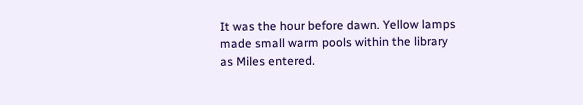It was the hour before dawn. Yellow lamps made small warm pools within the library as Miles entered.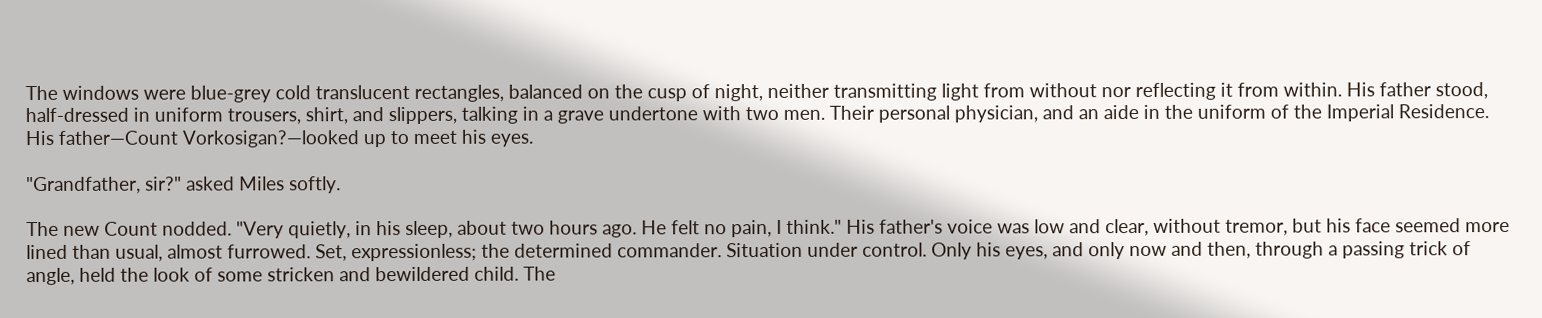The windows were blue-grey cold translucent rectangles, balanced on the cusp of night, neither transmitting light from without nor reflecting it from within. His father stood, half-dressed in uniform trousers, shirt, and slippers, talking in a grave undertone with two men. Their personal physician, and an aide in the uniform of the Imperial Residence. His father—Count Vorkosigan?—looked up to meet his eyes.

"Grandfather, sir?" asked Miles softly.

The new Count nodded. "Very quietly, in his sleep, about two hours ago. He felt no pain, I think." His father's voice was low and clear, without tremor, but his face seemed more lined than usual, almost furrowed. Set, expressionless; the determined commander. Situation under control. Only his eyes, and only now and then, through a passing trick of angle, held the look of some stricken and bewildered child. The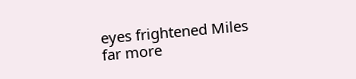eyes frightened Miles far more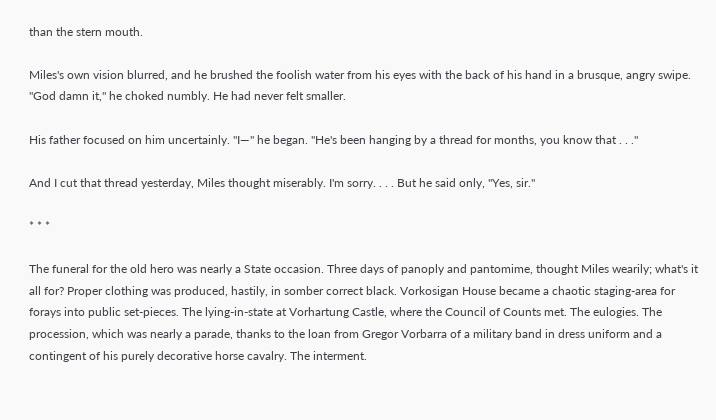than the stern mouth.

Miles's own vision blurred, and he brushed the foolish water from his eyes with the back of his hand in a brusque, angry swipe. "God damn it," he choked numbly. He had never felt smaller.

His father focused on him uncertainly. "I—" he began. "He's been hanging by a thread for months, you know that . . ."

And I cut that thread yesterday, Miles thought miserably. I'm sorry. . . . But he said only, "Yes, sir."

* * *

The funeral for the old hero was nearly a State occasion. Three days of panoply and pantomime, thought Miles wearily; what's it all for? Proper clothing was produced, hastily, in somber correct black. Vorkosigan House became a chaotic staging-area for forays into public set-pieces. The lying-in-state at Vorhartung Castle, where the Council of Counts met. The eulogies. The procession, which was nearly a parade, thanks to the loan from Gregor Vorbarra of a military band in dress uniform and a contingent of his purely decorative horse cavalry. The interment.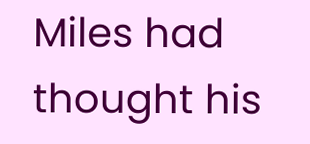Miles had thought his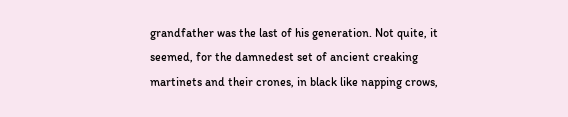grandfather was the last of his generation. Not quite, it seemed, for the damnedest set of ancient creaking martinets and their crones, in black like napping crows,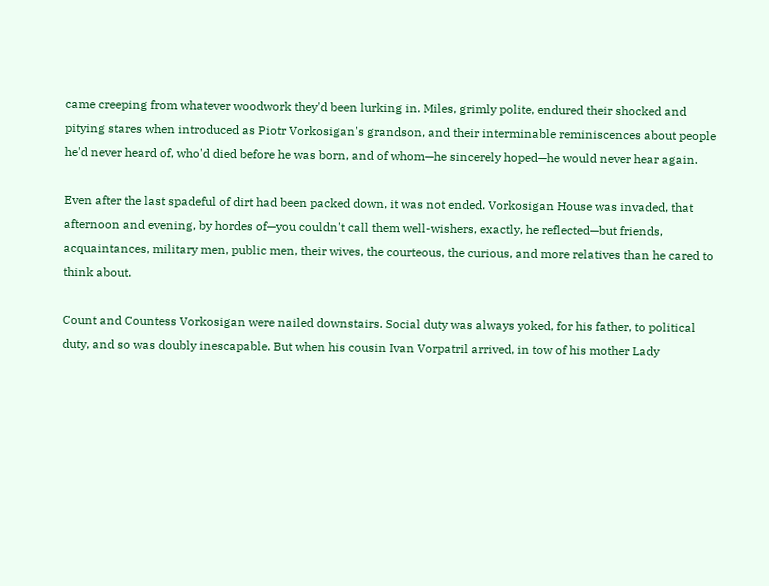came creeping from whatever woodwork they'd been lurking in. Miles, grimly polite, endured their shocked and pitying stares when introduced as Piotr Vorkosigan's grandson, and their interminable reminiscences about people he'd never heard of, who'd died before he was born, and of whom—he sincerely hoped—he would never hear again.

Even after the last spadeful of dirt had been packed down, it was not ended. Vorkosigan House was invaded, that afternoon and evening, by hordes of—you couldn't call them well-wishers, exactly, he reflected—but friends, acquaintances, military men, public men, their wives, the courteous, the curious, and more relatives than he cared to think about.

Count and Countess Vorkosigan were nailed downstairs. Social duty was always yoked, for his father, to political duty, and so was doubly inescapable. But when his cousin Ivan Vorpatril arrived, in tow of his mother Lady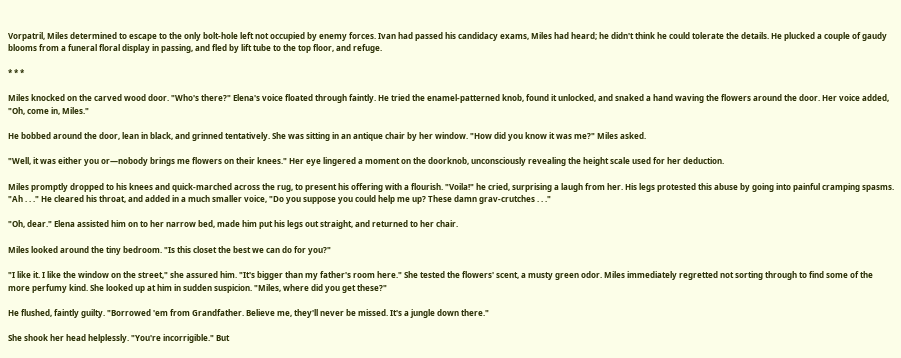Vorpatril, Miles determined to escape to the only bolt-hole left not occupied by enemy forces. Ivan had passed his candidacy exams, Miles had heard; he didn't think he could tolerate the details. He plucked a couple of gaudy blooms from a funeral floral display in passing, and fled by lift tube to the top floor, and refuge.

* * *

Miles knocked on the carved wood door. "Who's there?" Elena's voice floated through faintly. He tried the enamel-patterned knob, found it unlocked, and snaked a hand waving the flowers around the door. Her voice added, "Oh, come in, Miles."

He bobbed around the door, lean in black, and grinned tentatively. She was sitting in an antique chair by her window. "How did you know it was me?" Miles asked.

"Well, it was either you or—nobody brings me flowers on their knees." Her eye lingered a moment on the doorknob, unconsciously revealing the height scale used for her deduction.

Miles promptly dropped to his knees and quick-marched across the rug, to present his offering with a flourish. "Voila!" he cried, surprising a laugh from her. His legs protested this abuse by going into painful cramping spasms. "Ah . . ." He cleared his throat, and added in a much smaller voice, "Do you suppose you could help me up? These damn grav-crutches . . ."

"Oh, dear." Elena assisted him on to her narrow bed, made him put his legs out straight, and returned to her chair.

Miles looked around the tiny bedroom. "Is this closet the best we can do for you?"

"I like it. I like the window on the street," she assured him. "It's bigger than my father's room here." She tested the flowers' scent, a musty green odor. Miles immediately regretted not sorting through to find some of the more perfumy kind. She looked up at him in sudden suspicion. "Miles, where did you get these?"

He flushed, faintly guilty. "Borrowed 'em from Grandfather. Believe me, they'll never be missed. It's a jungle down there."

She shook her head helplessly. "You're incorrigible." But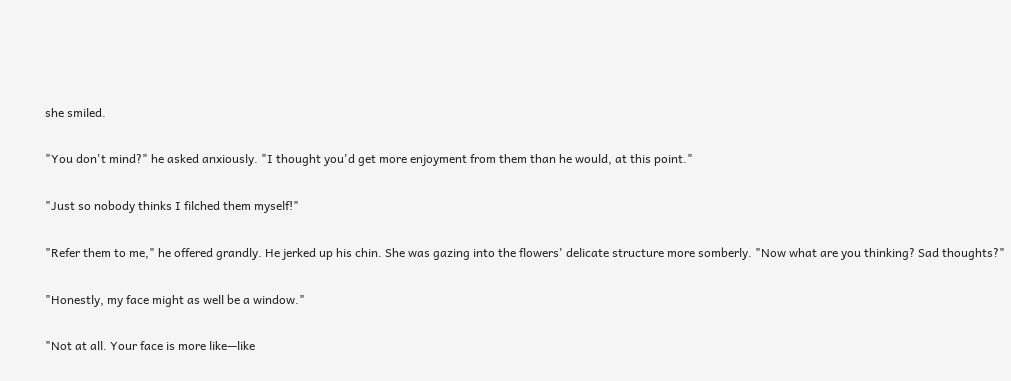she smiled.

"You don't mind?" he asked anxiously. "I thought you'd get more enjoyment from them than he would, at this point."

"Just so nobody thinks I filched them myself!"

"Refer them to me," he offered grandly. He jerked up his chin. She was gazing into the flowers' delicate structure more somberly. "Now what are you thinking? Sad thoughts?"

"Honestly, my face might as well be a window."

"Not at all. Your face is more like—like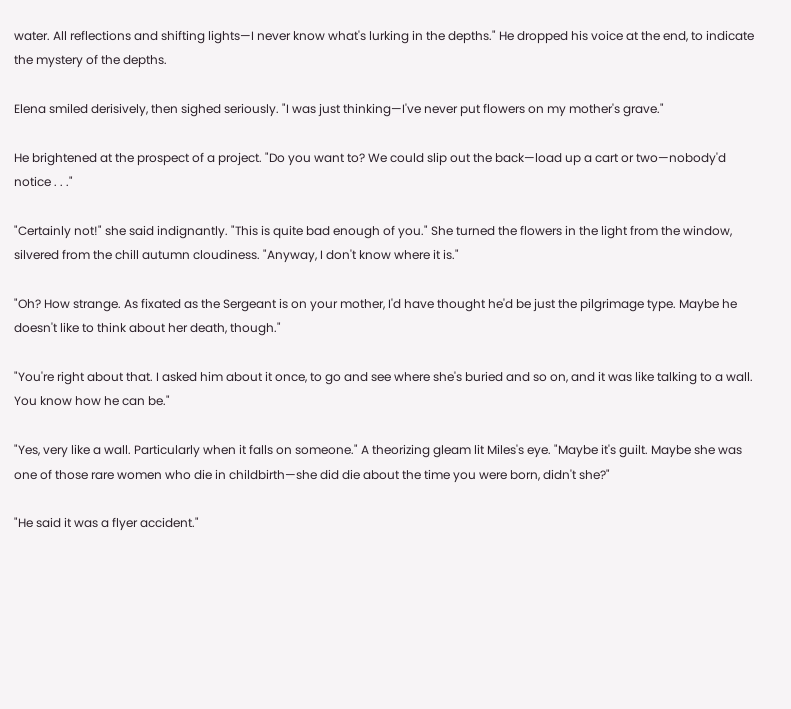water. All reflections and shifting lights—I never know what's lurking in the depths." He dropped his voice at the end, to indicate the mystery of the depths.

Elena smiled derisively, then sighed seriously. "I was just thinking—I've never put flowers on my mother's grave."

He brightened at the prospect of a project. "Do you want to? We could slip out the back—load up a cart or two—nobody'd notice . . ."

"Certainly not!" she said indignantly. "This is quite bad enough of you." She turned the flowers in the light from the window, silvered from the chill autumn cloudiness. "Anyway, I don't know where it is."

"Oh? How strange. As fixated as the Sergeant is on your mother, I'd have thought he'd be just the pilgrimage type. Maybe he doesn't like to think about her death, though."

"You're right about that. I asked him about it once, to go and see where she's buried and so on, and it was like talking to a wall. You know how he can be."

"Yes, very like a wall. Particularly when it falls on someone." A theorizing gleam lit Miles's eye. "Maybe it's guilt. Maybe she was one of those rare women who die in childbirth—she did die about the time you were born, didn't she?"

"He said it was a flyer accident."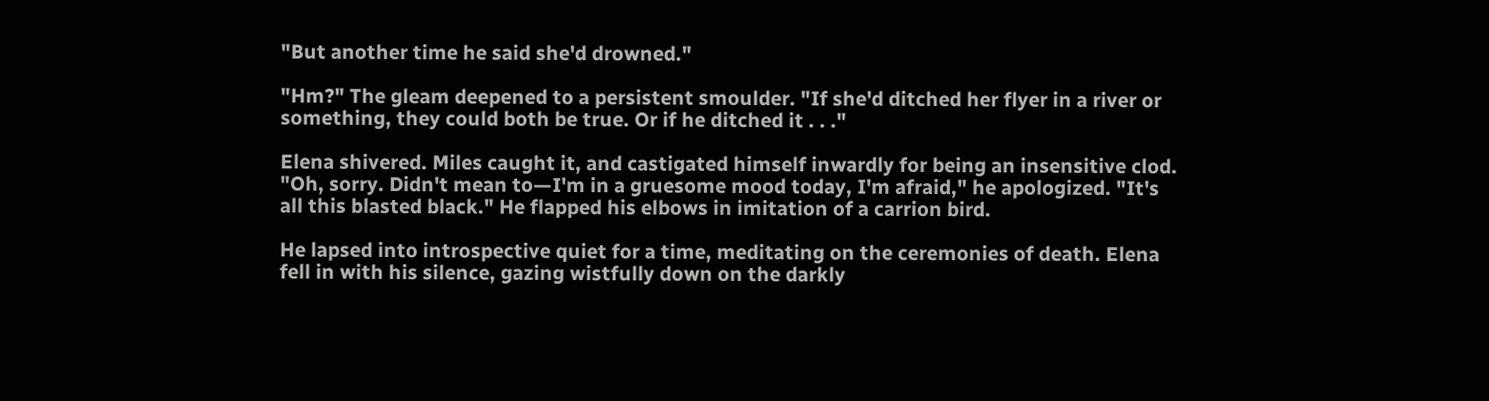"But another time he said she'd drowned."

"Hm?" The gleam deepened to a persistent smoulder. "If she'd ditched her flyer in a river or something, they could both be true. Or if he ditched it . . ."

Elena shivered. Miles caught it, and castigated himself inwardly for being an insensitive clod. "Oh, sorry. Didn't mean to—I'm in a gruesome mood today, I'm afraid," he apologized. "It's all this blasted black." He flapped his elbows in imitation of a carrion bird.

He lapsed into introspective quiet for a time, meditating on the ceremonies of death. Elena fell in with his silence, gazing wistfully down on the darkly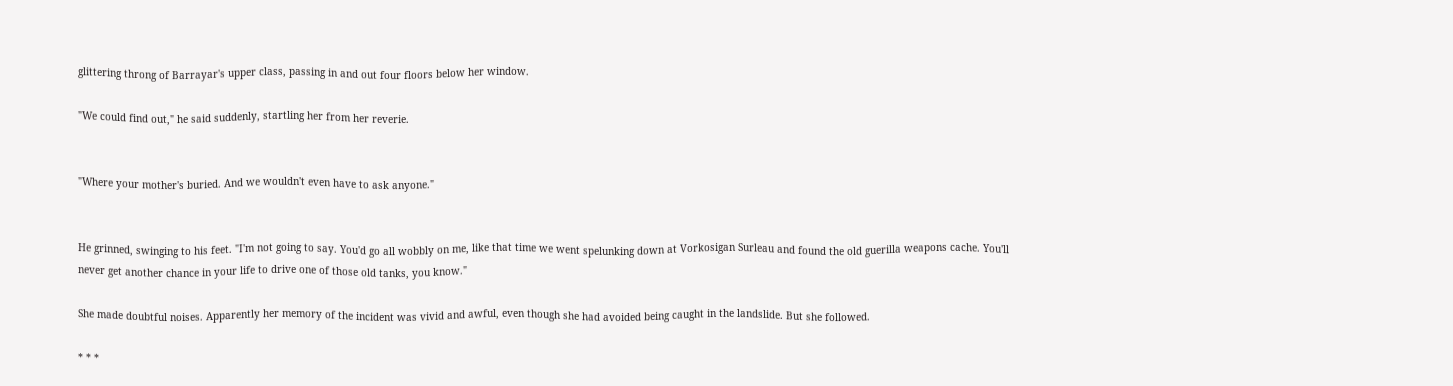glittering throng of Barrayar's upper class, passing in and out four floors below her window.

"We could find out," he said suddenly, startling her from her reverie.


"Where your mother's buried. And we wouldn't even have to ask anyone."


He grinned, swinging to his feet. "I'm not going to say. You'd go all wobbly on me, like that time we went spelunking down at Vorkosigan Surleau and found the old guerilla weapons cache. You'll never get another chance in your life to drive one of those old tanks, you know."

She made doubtful noises. Apparently her memory of the incident was vivid and awful, even though she had avoided being caught in the landslide. But she followed.

* * *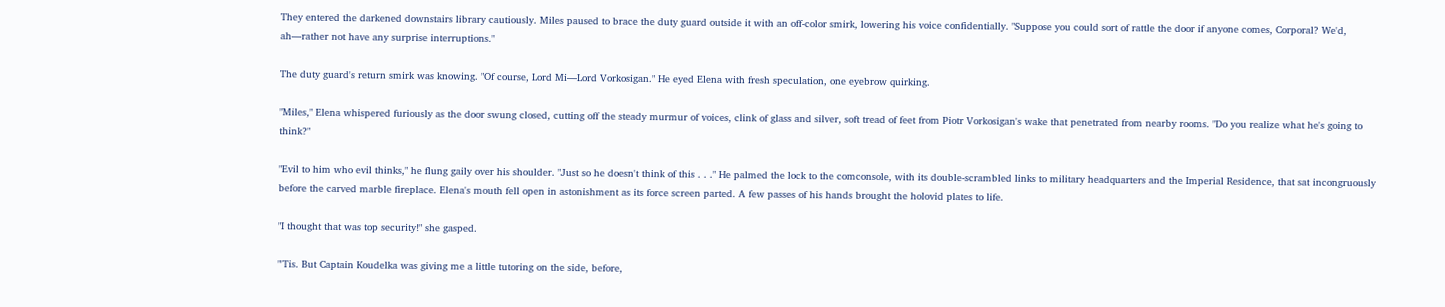They entered the darkened downstairs library cautiously. Miles paused to brace the duty guard outside it with an off-color smirk, lowering his voice confidentially. "Suppose you could sort of rattle the door if anyone comes, Corporal? We'd, ah—rather not have any surprise interruptions."

The duty guard's return smirk was knowing. "Of course, Lord Mi—Lord Vorkosigan." He eyed Elena with fresh speculation, one eyebrow quirking.

"Miles," Elena whispered furiously as the door swung closed, cutting off the steady murmur of voices, clink of glass and silver, soft tread of feet from Piotr Vorkosigan's wake that penetrated from nearby rooms. "Do you realize what he's going to think?"

"Evil to him who evil thinks," he flung gaily over his shoulder. "Just so he doesn't think of this . . ." He palmed the lock to the comconsole, with its double-scrambled links to military headquarters and the Imperial Residence, that sat incongruously before the carved marble fireplace. Elena's mouth fell open in astonishment as its force screen parted. A few passes of his hands brought the holovid plates to life.

"I thought that was top security!" she gasped.

"'Tis. But Captain Koudelka was giving me a little tutoring on the side, before,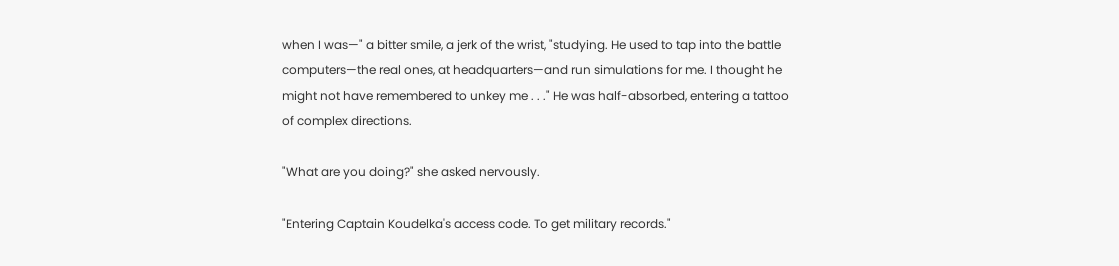when I was—" a bitter smile, a jerk of the wrist, "studying. He used to tap into the battle computers—the real ones, at headquarters—and run simulations for me. I thought he might not have remembered to unkey me . . ." He was half-absorbed, entering a tattoo of complex directions.

"What are you doing?" she asked nervously.

"Entering Captain Koudelka's access code. To get military records."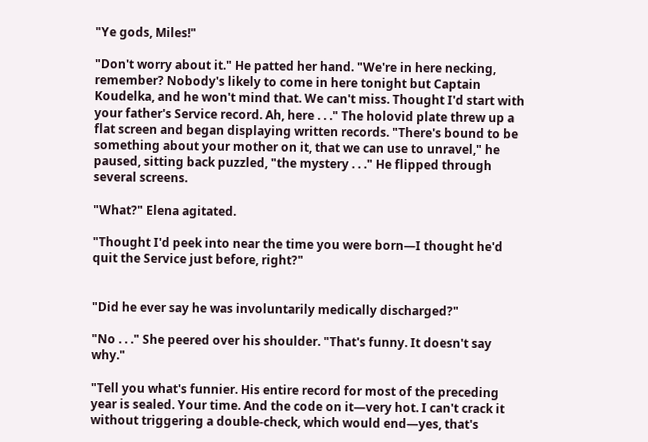"Ye gods, Miles!"

"Don't worry about it." He patted her hand. "We're in here necking, remember? Nobody's likely to come in here tonight but Captain Koudelka, and he won't mind that. We can't miss. Thought I'd start with your father's Service record. Ah, here . . ." The holovid plate threw up a flat screen and began displaying written records. "There's bound to be something about your mother on it, that we can use to unravel," he paused, sitting back puzzled, "the mystery . . ." He flipped through several screens.

"What?" Elena agitated.

"Thought I'd peek into near the time you were born—I thought he'd quit the Service just before, right?"


"Did he ever say he was involuntarily medically discharged?"

"No . . ." She peered over his shoulder. "That's funny. It doesn't say why."

"Tell you what's funnier. His entire record for most of the preceding year is sealed. Your time. And the code on it—very hot. I can't crack it without triggering a double-check, which would end—yes, that's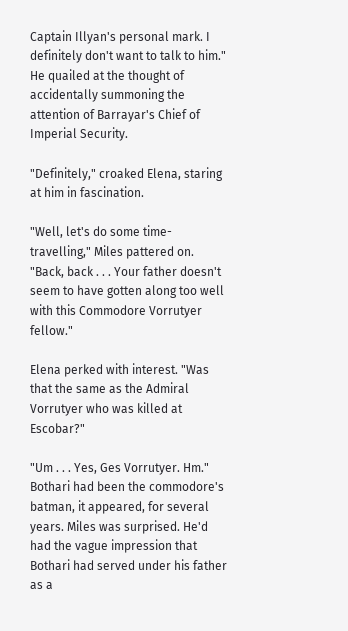Captain Illyan's personal mark. I definitely don't want to talk to him." He quailed at the thought of accidentally summoning the attention of Barrayar's Chief of Imperial Security.

"Definitely," croaked Elena, staring at him in fascination.

"Well, let's do some time-travelling," Miles pattered on. "Back, back . . . Your father doesn't seem to have gotten along too well with this Commodore Vorrutyer fellow."

Elena perked with interest. "Was that the same as the Admiral Vorrutyer who was killed at Escobar?"

"Um . . . Yes, Ges Vorrutyer. Hm." Bothari had been the commodore's batman, it appeared, for several years. Miles was surprised. He'd had the vague impression that Bothari had served under his father as a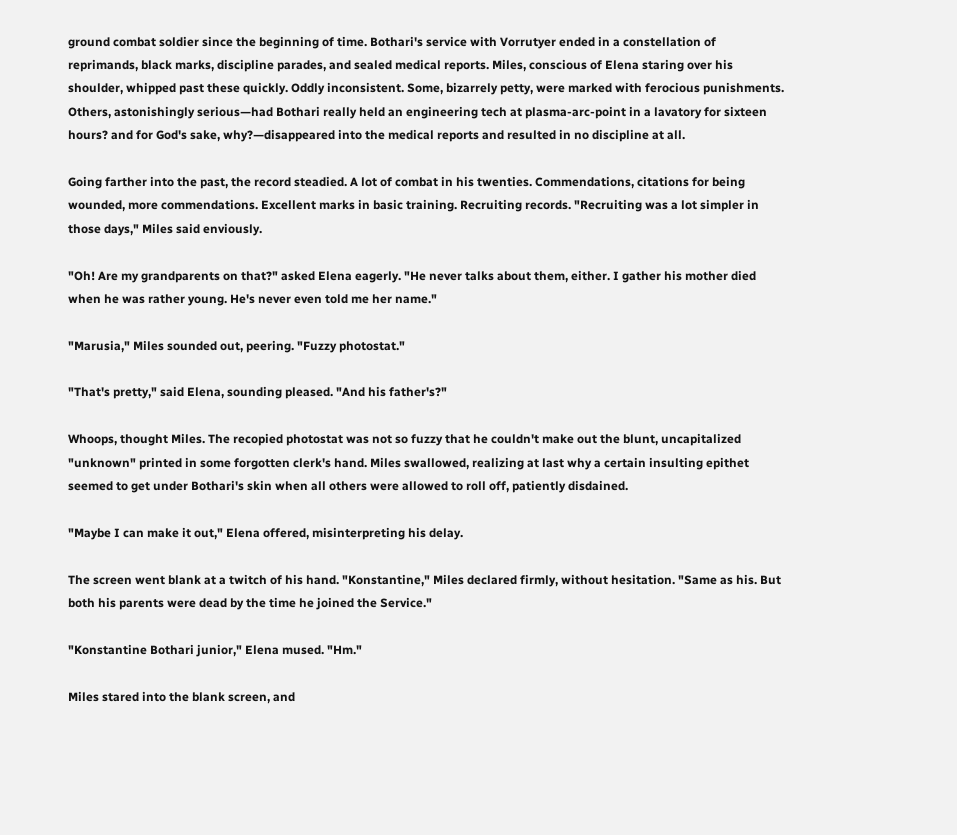ground combat soldier since the beginning of time. Bothari's service with Vorrutyer ended in a constellation of reprimands, black marks, discipline parades, and sealed medical reports. Miles, conscious of Elena staring over his shoulder, whipped past these quickly. Oddly inconsistent. Some, bizarrely petty, were marked with ferocious punishments. Others, astonishingly serious—had Bothari really held an engineering tech at plasma-arc-point in a lavatory for sixteen hours? and for God's sake, why?—disappeared into the medical reports and resulted in no discipline at all.

Going farther into the past, the record steadied. A lot of combat in his twenties. Commendations, citations for being wounded, more commendations. Excellent marks in basic training. Recruiting records. "Recruiting was a lot simpler in those days," Miles said enviously.

"Oh! Are my grandparents on that?" asked Elena eagerly. "He never talks about them, either. I gather his mother died when he was rather young. He's never even told me her name."

"Marusia," Miles sounded out, peering. "Fuzzy photostat."

"That's pretty," said Elena, sounding pleased. "And his father's?"

Whoops, thought Miles. The recopied photostat was not so fuzzy that he couldn't make out the blunt, uncapitalized "unknown" printed in some forgotten clerk's hand. Miles swallowed, realizing at last why a certain insulting epithet seemed to get under Bothari's skin when all others were allowed to roll off, patiently disdained.

"Maybe I can make it out," Elena offered, misinterpreting his delay.

The screen went blank at a twitch of his hand. "Konstantine," Miles declared firmly, without hesitation. "Same as his. But both his parents were dead by the time he joined the Service."

"Konstantine Bothari junior," Elena mused. "Hm."

Miles stared into the blank screen, and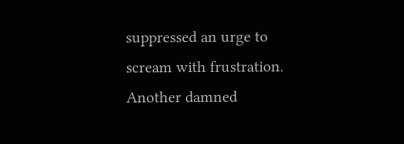suppressed an urge to scream with frustration. Another damned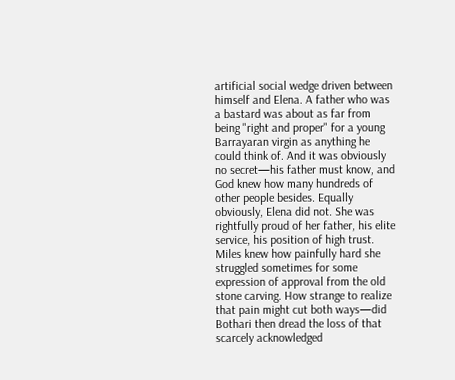artificial social wedge driven between himself and Elena. A father who was a bastard was about as far from being "right and proper" for a young Barrayaran virgin as anything he could think of. And it was obviously no secret—his father must know, and God knew how many hundreds of other people besides. Equally obviously, Elena did not. She was rightfully proud of her father, his elite service, his position of high trust. Miles knew how painfully hard she struggled sometimes for some expression of approval from the old stone carving. How strange to realize that pain might cut both ways—did Bothari then dread the loss of that scarcely acknowledged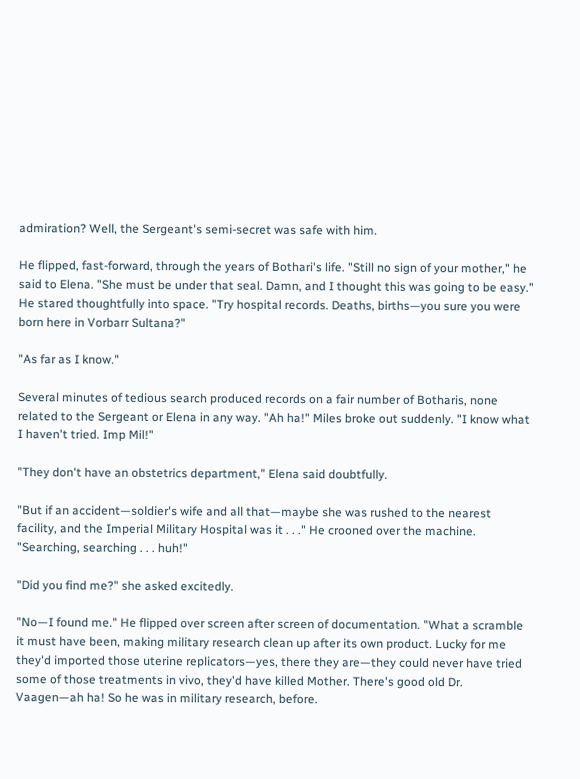admiration? Well, the Sergeant's semi-secret was safe with him.

He flipped, fast-forward, through the years of Bothari's life. "Still no sign of your mother," he said to Elena. "She must be under that seal. Damn, and I thought this was going to be easy." He stared thoughtfully into space. "Try hospital records. Deaths, births—you sure you were born here in Vorbarr Sultana?"

"As far as I know."

Several minutes of tedious search produced records on a fair number of Botharis, none related to the Sergeant or Elena in any way. "Ah ha!" Miles broke out suddenly. "I know what I haven't tried. Imp Mil!"

"They don't have an obstetrics department," Elena said doubtfully.

"But if an accident—soldier's wife and all that—maybe she was rushed to the nearest facility, and the Imperial Military Hospital was it . . ." He crooned over the machine. "Searching, searching . . . huh!"

"Did you find me?" she asked excitedly.

"No—I found me." He flipped over screen after screen of documentation. "What a scramble it must have been, making military research clean up after its own product. Lucky for me they'd imported those uterine replicators—yes, there they are—they could never have tried some of those treatments in vivo, they'd have killed Mother. There's good old Dr. Vaagen—ah ha! So he was in military research, before.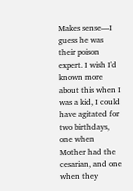Makes sense—I guess he was their poison expert. I wish I'd known more about this when I was a kid, I could have agitated for two birthdays, one when Mother had the cesarian, and one when they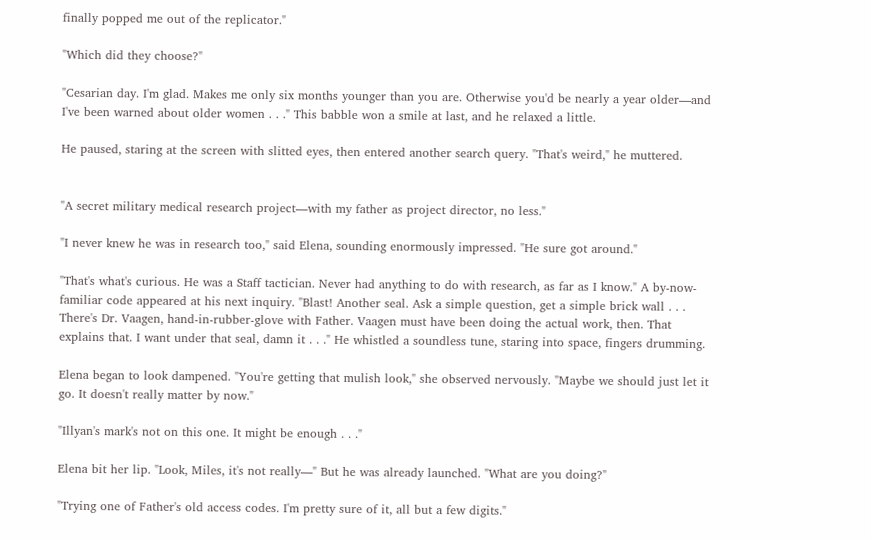finally popped me out of the replicator."

"Which did they choose?"

"Cesarian day. I'm glad. Makes me only six months younger than you are. Otherwise you'd be nearly a year older—and I've been warned about older women . . ." This babble won a smile at last, and he relaxed a little.

He paused, staring at the screen with slitted eyes, then entered another search query. "That's weird," he muttered.


"A secret military medical research project—with my father as project director, no less."

"I never knew he was in research too," said Elena, sounding enormously impressed. "He sure got around."

"That's what's curious. He was a Staff tactician. Never had anything to do with research, as far as I know." A by-now-familiar code appeared at his next inquiry. "Blast! Another seal. Ask a simple question, get a simple brick wall . . . There's Dr. Vaagen, hand-in-rubber-glove with Father. Vaagen must have been doing the actual work, then. That explains that. I want under that seal, damn it . . ." He whistled a soundless tune, staring into space, fingers drumming.

Elena began to look dampened. "You're getting that mulish look," she observed nervously. "Maybe we should just let it go. It doesn't really matter by now."

"Illyan's mark's not on this one. It might be enough . . ."

Elena bit her lip. "Look, Miles, it's not really—" But he was already launched. "What are you doing?"

"Trying one of Father's old access codes. I'm pretty sure of it, all but a few digits."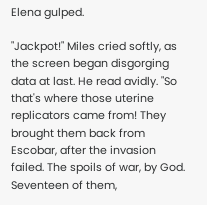Elena gulped.

"Jackpot!" Miles cried softly, as the screen began disgorging data at last. He read avidly. "So that's where those uterine replicators came from! They brought them back from Escobar, after the invasion failed. The spoils of war, by God. Seventeen of them,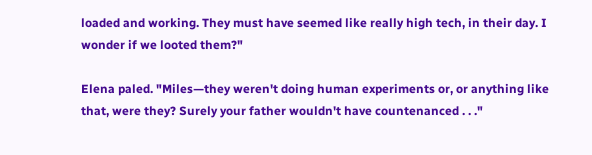loaded and working. They must have seemed like really high tech, in their day. I wonder if we looted them?"

Elena paled. "Miles—they weren't doing human experiments or, or anything like that, were they? Surely your father wouldn't have countenanced . . ."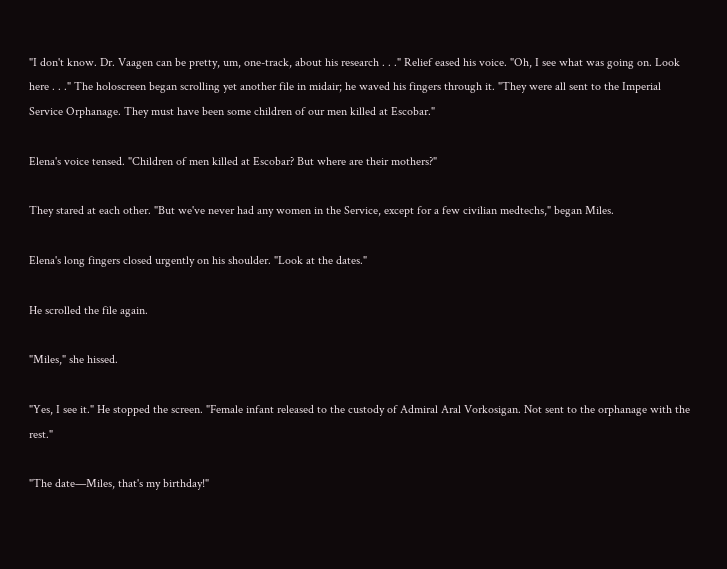"I don't know. Dr. Vaagen can be pretty, um, one-track, about his research . . ." Relief eased his voice. "Oh, I see what was going on. Look here . . ." The holoscreen began scrolling yet another file in midair; he waved his fingers through it. "They were all sent to the Imperial Service Orphanage. They must have been some children of our men killed at Escobar."

Elena's voice tensed. "Children of men killed at Escobar? But where are their mothers?"

They stared at each other. "But we've never had any women in the Service, except for a few civilian medtechs," began Miles.

Elena's long fingers closed urgently on his shoulder. "Look at the dates."

He scrolled the file again.

"Miles," she hissed.

"Yes, I see it." He stopped the screen. "Female infant released to the custody of Admiral Aral Vorkosigan. Not sent to the orphanage with the rest."

"The date—Miles, that's my birthday!"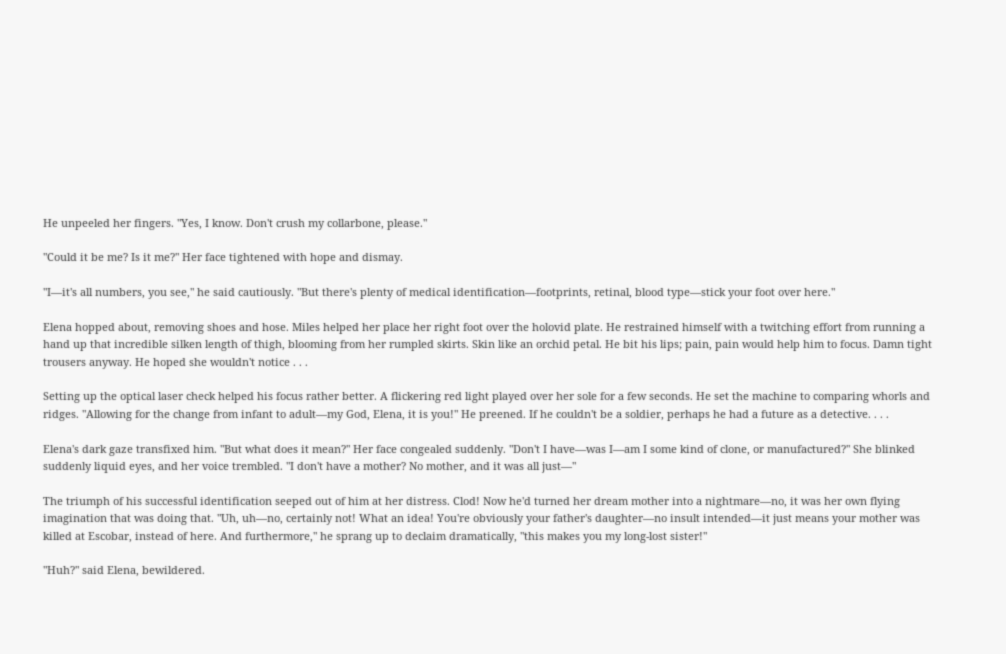He unpeeled her fingers. "Yes, I know. Don't crush my collarbone, please."

"Could it be me? Is it me?" Her face tightened with hope and dismay.

"I—it's all numbers, you see," he said cautiously. "But there's plenty of medical identification—footprints, retinal, blood type—stick your foot over here."

Elena hopped about, removing shoes and hose. Miles helped her place her right foot over the holovid plate. He restrained himself with a twitching effort from running a hand up that incredible silken length of thigh, blooming from her rumpled skirts. Skin like an orchid petal. He bit his lips; pain, pain would help him to focus. Damn tight trousers anyway. He hoped she wouldn't notice . . .

Setting up the optical laser check helped his focus rather better. A flickering red light played over her sole for a few seconds. He set the machine to comparing whorls and ridges. "Allowing for the change from infant to adult—my God, Elena, it is you!" He preened. If he couldn't be a soldier, perhaps he had a future as a detective. . . .

Elena's dark gaze transfixed him. "But what does it mean?" Her face congealed suddenly. "Don't I have—was I—am I some kind of clone, or manufactured?" She blinked suddenly liquid eyes, and her voice trembled. "I don't have a mother? No mother, and it was all just—"

The triumph of his successful identification seeped out of him at her distress. Clod! Now he'd turned her dream mother into a nightmare—no, it was her own flying imagination that was doing that. "Uh, uh—no, certainly not! What an idea! You're obviously your father's daughter—no insult intended—it just means your mother was killed at Escobar, instead of here. And furthermore," he sprang up to declaim dramatically, "this makes you my long-lost sister!"

"Huh?" said Elena, bewildered.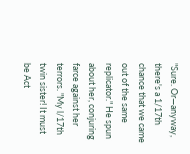"Sure. Or—anyway, there's a 1/17th chance that we came out of the same replicator." He spun about her, conjuring farce against her terrors. "My l/17th twin sister! It must be Act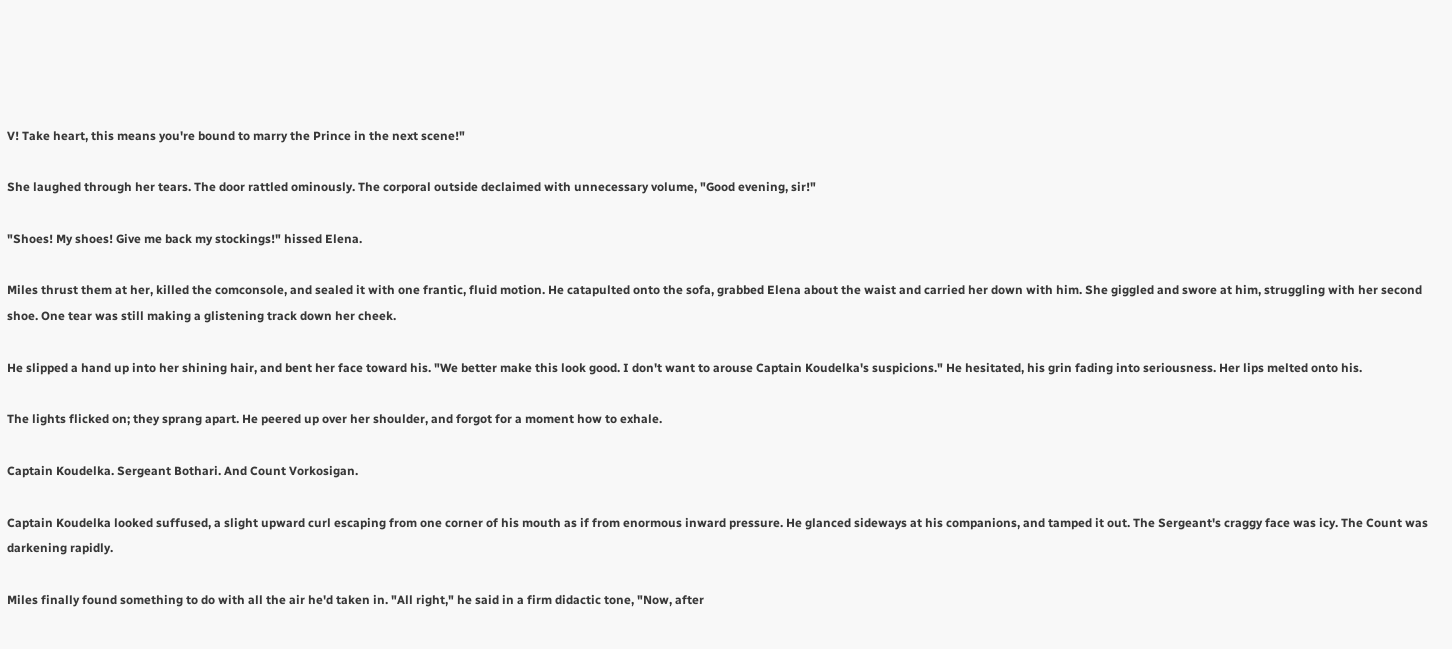V! Take heart, this means you're bound to marry the Prince in the next scene!"

She laughed through her tears. The door rattled ominously. The corporal outside declaimed with unnecessary volume, "Good evening, sir!"

"Shoes! My shoes! Give me back my stockings!" hissed Elena.

Miles thrust them at her, killed the comconsole, and sealed it with one frantic, fluid motion. He catapulted onto the sofa, grabbed Elena about the waist and carried her down with him. She giggled and swore at him, struggling with her second shoe. One tear was still making a glistening track down her cheek.

He slipped a hand up into her shining hair, and bent her face toward his. "We better make this look good. I don't want to arouse Captain Koudelka's suspicions." He hesitated, his grin fading into seriousness. Her lips melted onto his.

The lights flicked on; they sprang apart. He peered up over her shoulder, and forgot for a moment how to exhale.

Captain Koudelka. Sergeant Bothari. And Count Vorkosigan.

Captain Koudelka looked suffused, a slight upward curl escaping from one corner of his mouth as if from enormous inward pressure. He glanced sideways at his companions, and tamped it out. The Sergeant's craggy face was icy. The Count was darkening rapidly.

Miles finally found something to do with all the air he'd taken in. "All right," he said in a firm didactic tone, "Now, after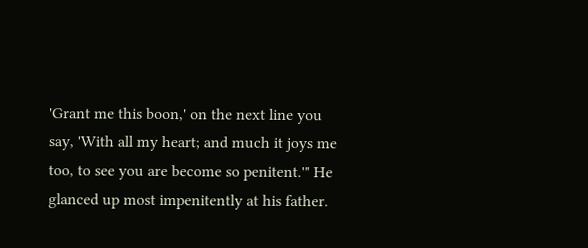'Grant me this boon,' on the next line you say, 'With all my heart; and much it joys me too, to see you are become so penitent.'" He glanced up most impenitently at his father.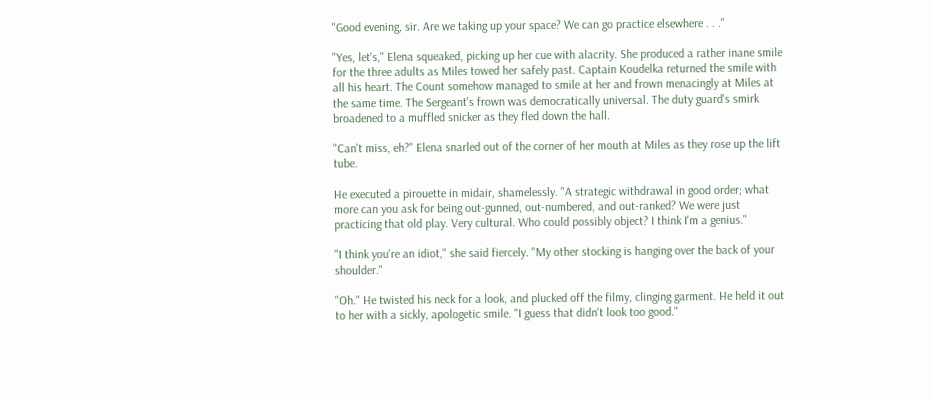"Good evening, sir. Are we taking up your space? We can go practice elsewhere . . ."

"Yes, let's," Elena squeaked, picking up her cue with alacrity. She produced a rather inane smile for the three adults as Miles towed her safely past. Captain Koudelka returned the smile with all his heart. The Count somehow managed to smile at her and frown menacingly at Miles at the same time. The Sergeant's frown was democratically universal. The duty guard's smirk broadened to a muffled snicker as they fled down the hall.

"Can't miss, eh?" Elena snarled out of the corner of her mouth at Miles as they rose up the lift tube.

He executed a pirouette in midair, shamelessly. "A strategic withdrawal in good order; what more can you ask for being out-gunned, out-numbered, and out-ranked? We were just practicing that old play. Very cultural. Who could possibly object? I think I'm a genius."

"I think you're an idiot," she said fiercely. "My other stocking is hanging over the back of your shoulder."

"Oh." He twisted his neck for a look, and plucked off the filmy, clinging garment. He held it out to her with a sickly, apologetic smile. "I guess that didn't look too good."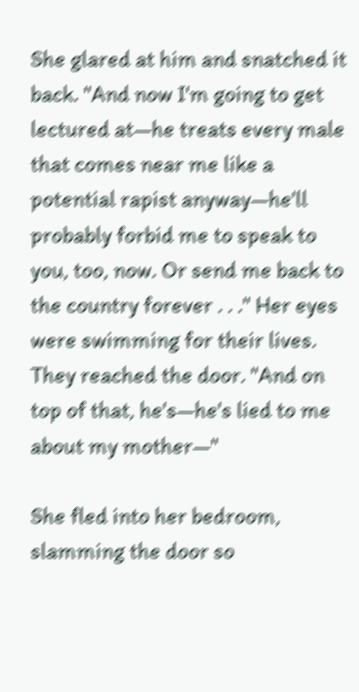She glared at him and snatched it back. "And now I'm going to get lectured at—he treats every male that comes near me like a potential rapist anyway—he'll probably forbid me to speak to you, too, now. Or send me back to the country forever . . ." Her eyes were swimming for their lives. They reached the door. "And on top of that, he's—he's lied to me about my mother—"

She fled into her bedroom, slamming the door so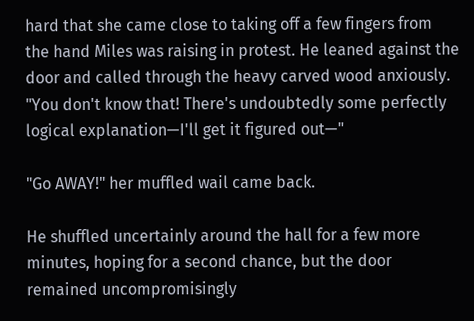hard that she came close to taking off a few fingers from the hand Miles was raising in protest. He leaned against the door and called through the heavy carved wood anxiously. "You don't know that! There's undoubtedly some perfectly logical explanation—I'll get it figured out—"

"Go AWAY!" her muffled wail came back.

He shuffled uncertainly around the hall for a few more minutes, hoping for a second chance, but the door remained uncompromisingly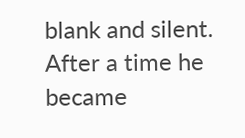blank and silent. After a time he became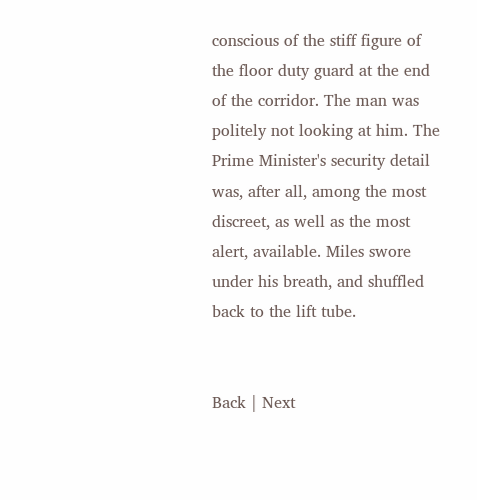conscious of the stiff figure of the floor duty guard at the end of the corridor. The man was politely not looking at him. The Prime Minister's security detail was, after all, among the most discreet, as well as the most alert, available. Miles swore under his breath, and shuffled back to the lift tube.


Back | Next